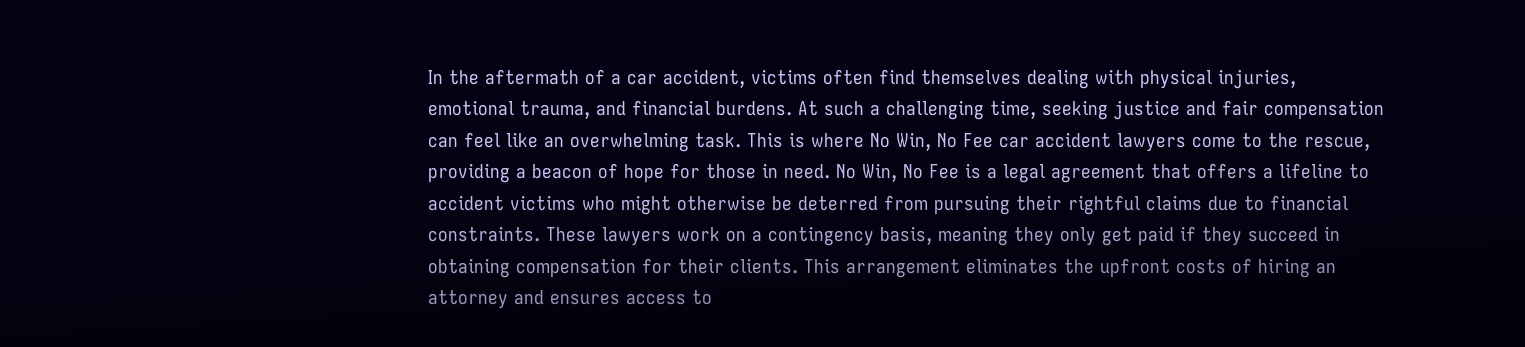In the aftermath of a car accident, victims often find themselves dealing with physical injuries, emotional trauma, and financial burdens. At such a challenging time, seeking justice and fair compensation can feel like an overwhelming task. This is where No Win, No Fee car accident lawyers come to the rescue, providing a beacon of hope for those in need. No Win, No Fee is a legal agreement that offers a lifeline to accident victims who might otherwise be deterred from pursuing their rightful claims due to financial constraints. These lawyers work on a contingency basis, meaning they only get paid if they succeed in obtaining compensation for their clients. This arrangement eliminates the upfront costs of hiring an attorney and ensures access to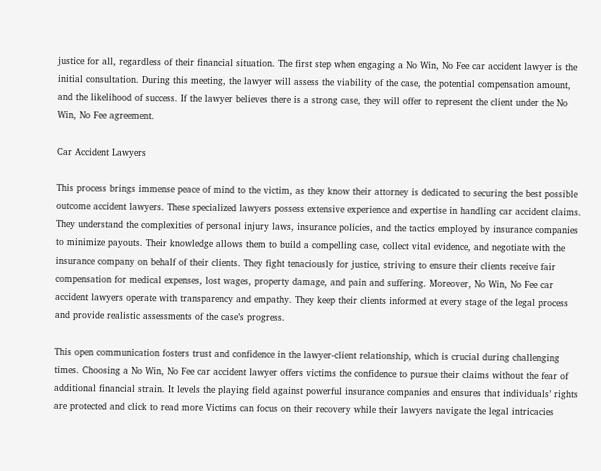justice for all, regardless of their financial situation. The first step when engaging a No Win, No Fee car accident lawyer is the initial consultation. During this meeting, the lawyer will assess the viability of the case, the potential compensation amount, and the likelihood of success. If the lawyer believes there is a strong case, they will offer to represent the client under the No Win, No Fee agreement.

Car Accident Lawyers

This process brings immense peace of mind to the victim, as they know their attorney is dedicated to securing the best possible outcome accident lawyers. These specialized lawyers possess extensive experience and expertise in handling car accident claims. They understand the complexities of personal injury laws, insurance policies, and the tactics employed by insurance companies to minimize payouts. Their knowledge allows them to build a compelling case, collect vital evidence, and negotiate with the insurance company on behalf of their clients. They fight tenaciously for justice, striving to ensure their clients receive fair compensation for medical expenses, lost wages, property damage, and pain and suffering. Moreover, No Win, No Fee car accident lawyers operate with transparency and empathy. They keep their clients informed at every stage of the legal process and provide realistic assessments of the case’s progress.

This open communication fosters trust and confidence in the lawyer-client relationship, which is crucial during challenging times. Choosing a No Win, No Fee car accident lawyer offers victims the confidence to pursue their claims without the fear of additional financial strain. It levels the playing field against powerful insurance companies and ensures that individuals’ rights are protected and click to read more Victims can focus on their recovery while their lawyers navigate the legal intricacies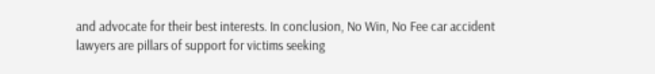and advocate for their best interests. In conclusion, No Win, No Fee car accident lawyers are pillars of support for victims seeking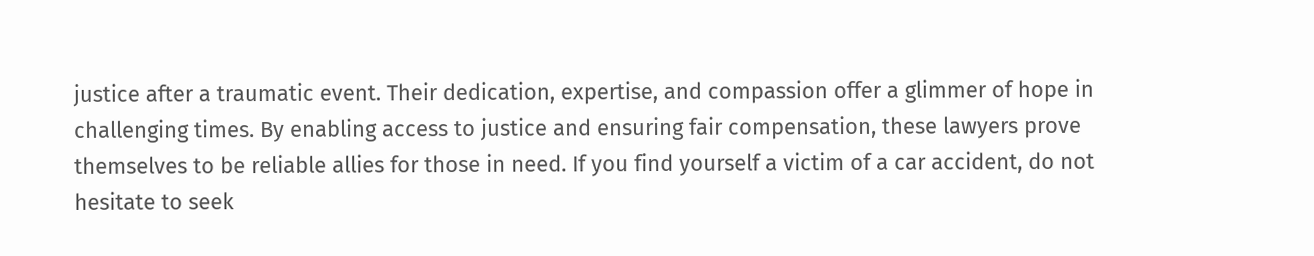justice after a traumatic event. Their dedication, expertise, and compassion offer a glimmer of hope in challenging times. By enabling access to justice and ensuring fair compensation, these lawyers prove themselves to be reliable allies for those in need. If you find yourself a victim of a car accident, do not hesitate to seek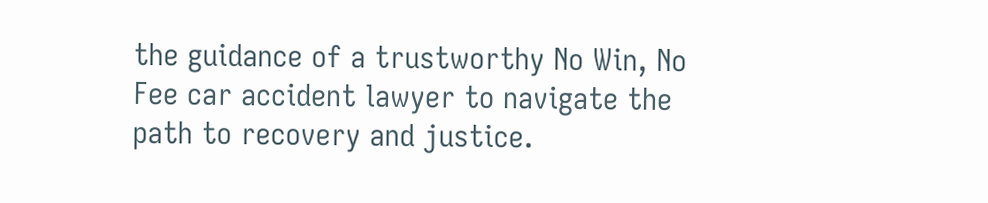the guidance of a trustworthy No Win, No Fee car accident lawyer to navigate the path to recovery and justice.